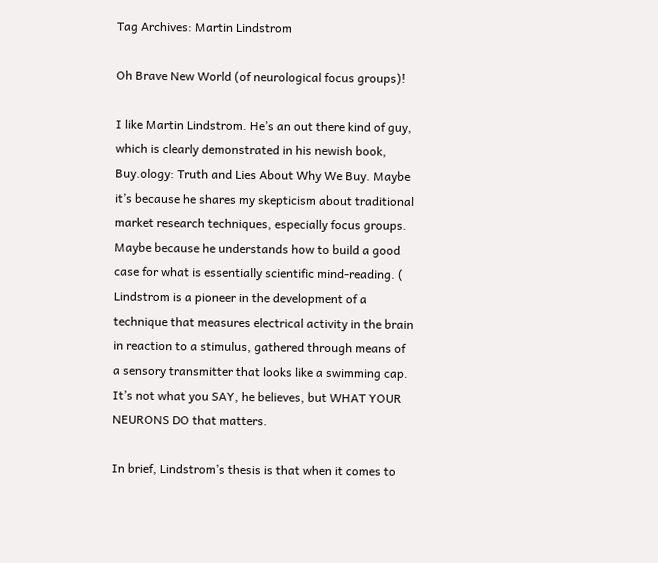Tag Archives: Martin Lindstrom

Oh Brave New World (of neurological focus groups)!

I like Martin Lindstrom. He’s an out there kind of guy, which is clearly demonstrated in his newish book, Buy.ology: Truth and Lies About Why We Buy. Maybe it’s because he shares my skepticism about traditional market research techniques, especially focus groups. Maybe because he understands how to build a good case for what is essentially scientific mind-reading. ( Lindstrom is a pioneer in the development of a technique that measures electrical activity in the brain in reaction to a stimulus, gathered through means of a sensory transmitter that looks like a swimming cap. It’s not what you SAY, he believes, but WHAT YOUR NEURONS DO that matters.

In brief, Lindstrom’s thesis is that when it comes to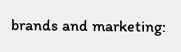brands and marketing: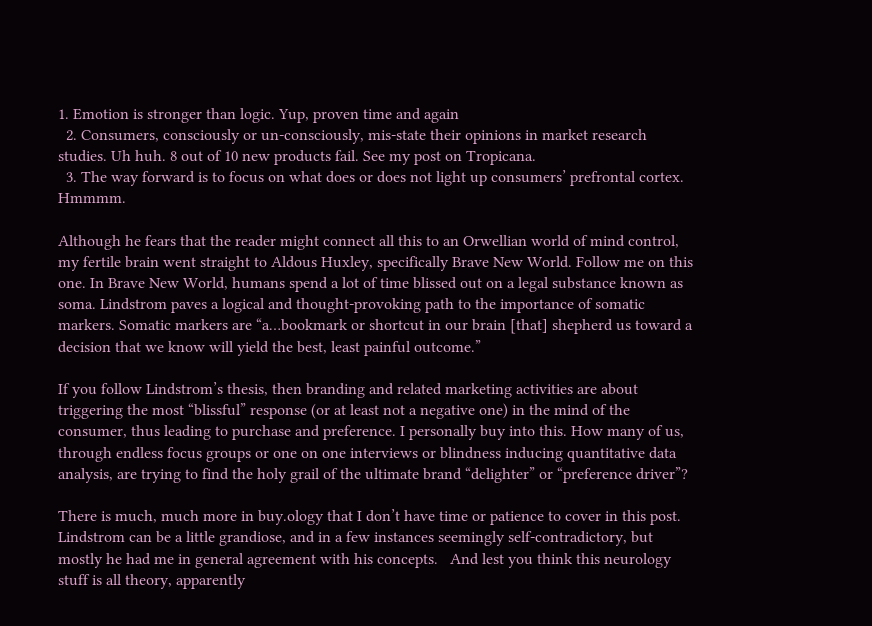1. Emotion is stronger than logic. Yup, proven time and again
  2. Consumers, consciously or un-consciously, mis-state their opinions in market research studies. Uh huh. 8 out of 10 new products fail. See my post on Tropicana.
  3. The way forward is to focus on what does or does not light up consumers’ prefrontal cortex.  Hmmmm.

Although he fears that the reader might connect all this to an Orwellian world of mind control, my fertile brain went straight to Aldous Huxley, specifically Brave New World. Follow me on this one. In Brave New World, humans spend a lot of time blissed out on a legal substance known as soma. Lindstrom paves a logical and thought-provoking path to the importance of somatic markers. Somatic markers are “a…bookmark or shortcut in our brain [that] shepherd us toward a decision that we know will yield the best, least painful outcome.”

If you follow Lindstrom’s thesis, then branding and related marketing activities are about triggering the most “blissful” response (or at least not a negative one) in the mind of the consumer, thus leading to purchase and preference. I personally buy into this. How many of us, through endless focus groups or one on one interviews or blindness inducing quantitative data analysis, are trying to find the holy grail of the ultimate brand “delighter” or “preference driver”?

There is much, much more in buy.ology that I don’t have time or patience to cover in this post. Lindstrom can be a little grandiose, and in a few instances seemingly self-contradictory, but mostly he had me in general agreement with his concepts.   And lest you think this neurology stuff is all theory, apparently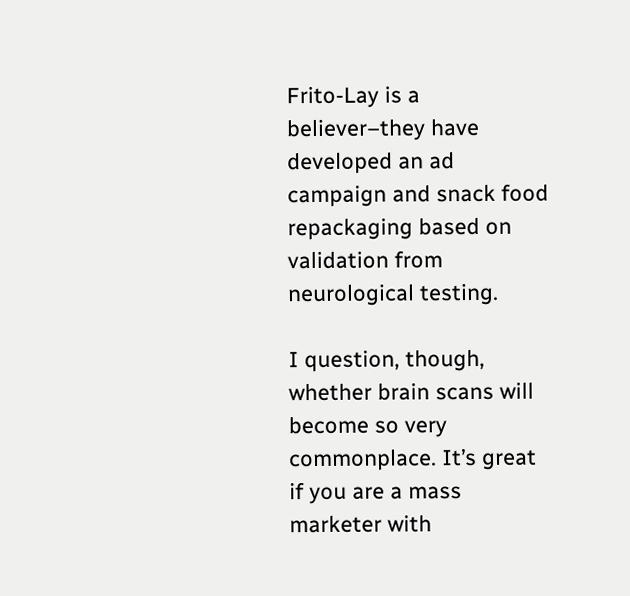Frito-Lay is a believer–they have developed an ad campaign and snack food repackaging based on validation from neurological testing.

I question, though, whether brain scans will become so very commonplace. It’s great if you are a mass marketer with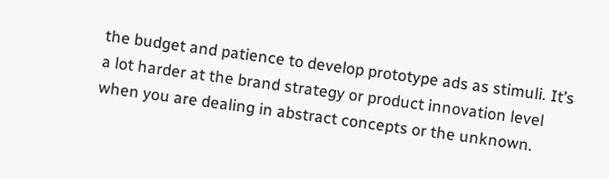the budget and patience to develop prototype ads as stimuli. It’s a lot harder at the brand strategy or product innovation level when you are dealing in abstract concepts or the unknown.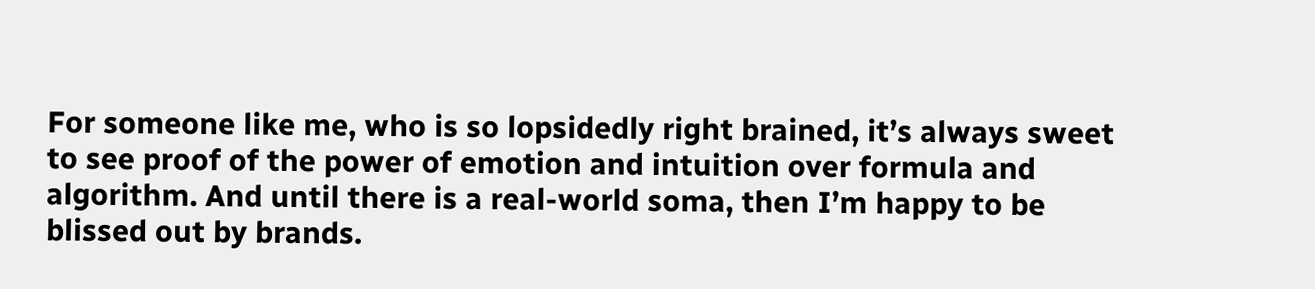For someone like me, who is so lopsidedly right brained, it’s always sweet to see proof of the power of emotion and intuition over formula and algorithm. And until there is a real-world soma, then I’m happy to be blissed out by brands.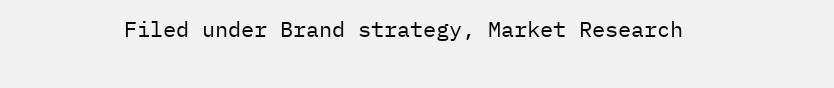Filed under Brand strategy, Market Research